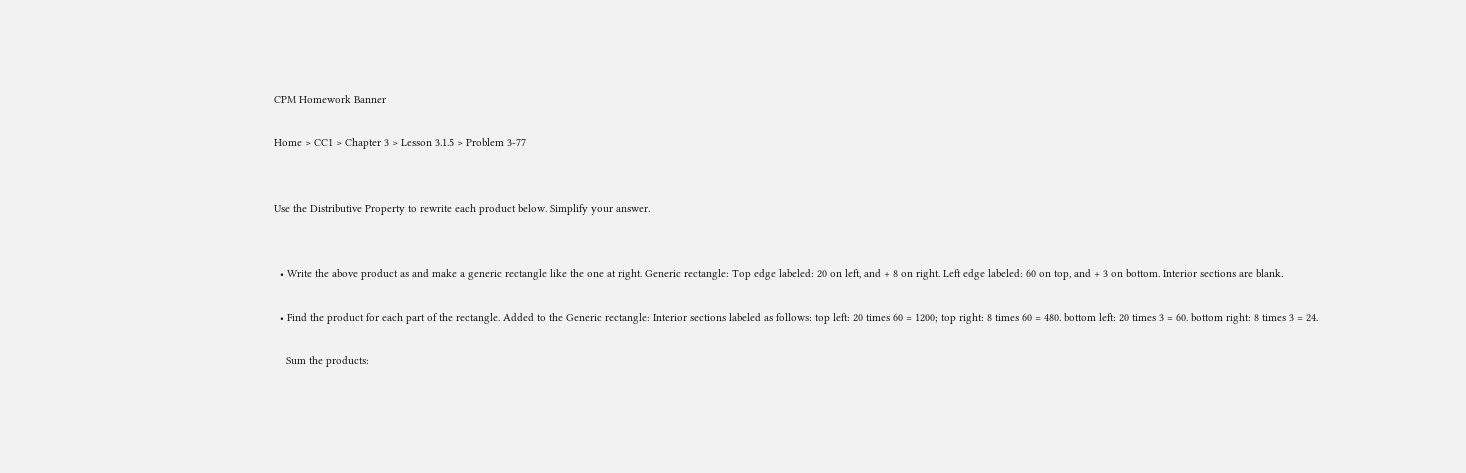CPM Homework Banner

Home > CC1 > Chapter 3 > Lesson 3.1.5 > Problem 3-77


Use the Distributive Property to rewrite each product below. Simplify your answer.


  • Write the above product as and make a generic rectangle like the one at right. Generic rectangle: Top edge labeled: 20 on left, and + 8 on right. Left edge labeled: 60 on top, and + 3 on bottom. Interior sections are blank.

  • Find the product for each part of the rectangle. Added to the Generic rectangle: Interior sections labeled as follows: top left: 20 times 60 = 1200; top right: 8 times 60 = 480. bottom left: 20 times 3 = 60. bottom right: 8 times 3 = 24.

    Sum the products: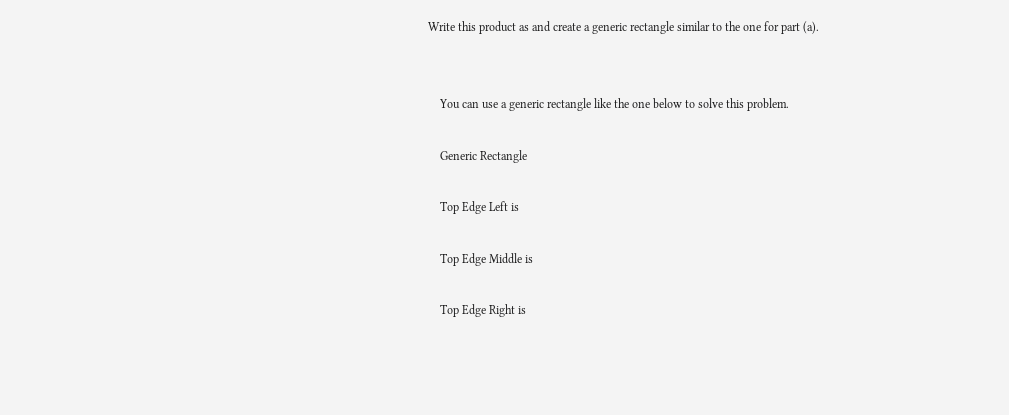Write this product as and create a generic rectangle similar to the one for part (a).


    You can use a generic rectangle like the one below to solve this problem.

    Generic Rectangle

    Top Edge Left is

    Top Edge Middle is

    Top Edge Right is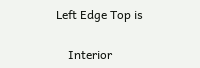Left Edge Top is

    Interior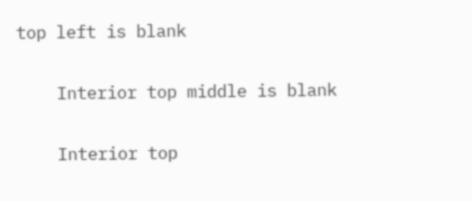top left is blank

    Interior top middle is blank

    Interior top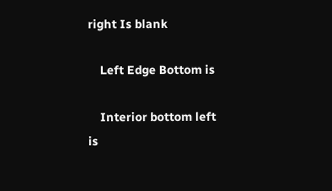right Is blank

    Left Edge Bottom is

    Interior bottom left is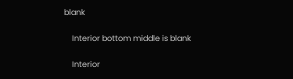blank

    Interior bottom middle is blank

    Interior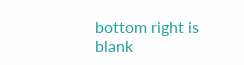bottom right is blank